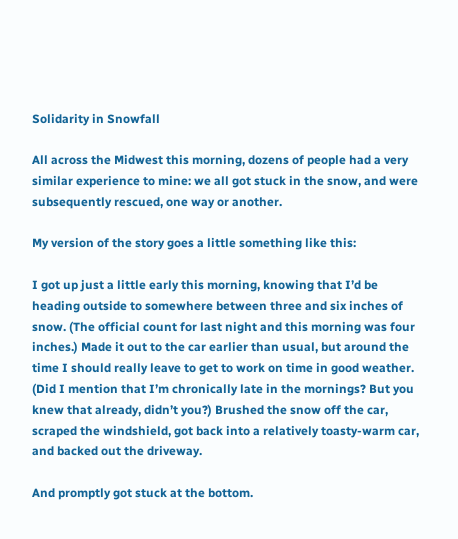Solidarity in Snowfall

All across the Midwest this morning, dozens of people had a very similar experience to mine: we all got stuck in the snow, and were subsequently rescued, one way or another.

My version of the story goes a little something like this:

I got up just a little early this morning, knowing that I’d be heading outside to somewhere between three and six inches of snow. (The official count for last night and this morning was four inches.) Made it out to the car earlier than usual, but around the time I should really leave to get to work on time in good weather. (Did I mention that I’m chronically late in the mornings? But you knew that already, didn’t you?) Brushed the snow off the car, scraped the windshield, got back into a relatively toasty-warm car, and backed out the driveway.

And promptly got stuck at the bottom.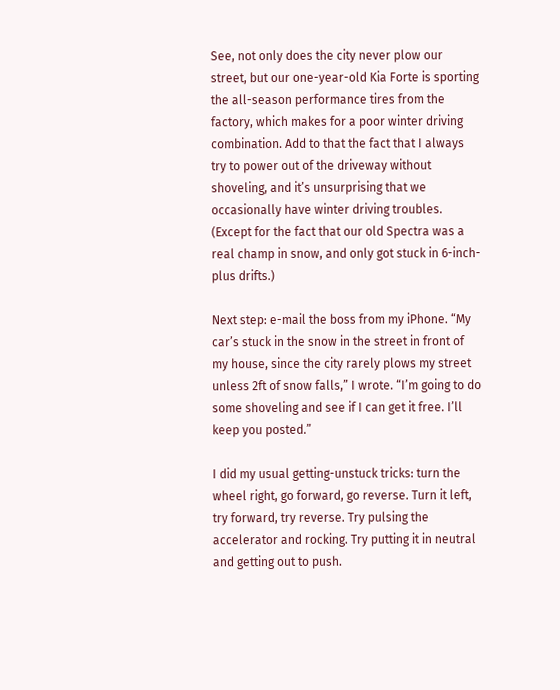See, not only does the city never plow our street, but our one-year-old Kia Forte is sporting the all-season performance tires from the factory, which makes for a poor winter driving combination. Add to that the fact that I always try to power out of the driveway without shoveling, and it’s unsurprising that we occasionally have winter driving troubles. (Except for the fact that our old Spectra was a real champ in snow, and only got stuck in 6-inch-plus drifts.)

Next step: e-mail the boss from my iPhone. “My car’s stuck in the snow in the street in front of my house, since the city rarely plows my street unless 2ft of snow falls,” I wrote. “I’m going to do some shoveling and see if I can get it free. I’ll keep you posted.”

I did my usual getting-unstuck tricks: turn the wheel right, go forward, go reverse. Turn it left, try forward, try reverse. Try pulsing the accelerator and rocking. Try putting it in neutral and getting out to push.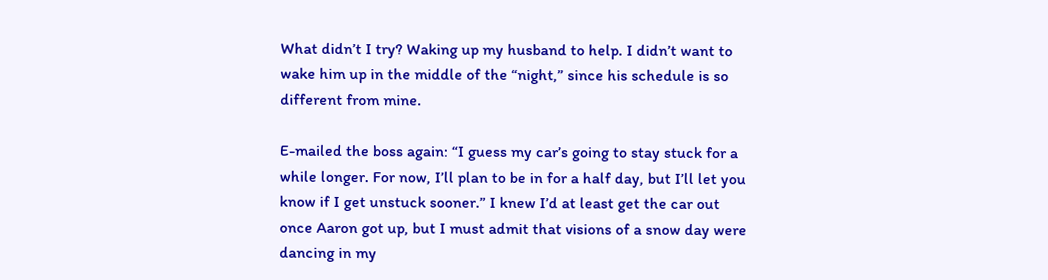What didn’t I try? Waking up my husband to help. I didn’t want to wake him up in the middle of the “night,” since his schedule is so different from mine.

E-mailed the boss again: “I guess my car’s going to stay stuck for a while longer. For now, I’ll plan to be in for a half day, but I’ll let you know if I get unstuck sooner.” I knew I’d at least get the car out once Aaron got up, but I must admit that visions of a snow day were dancing in my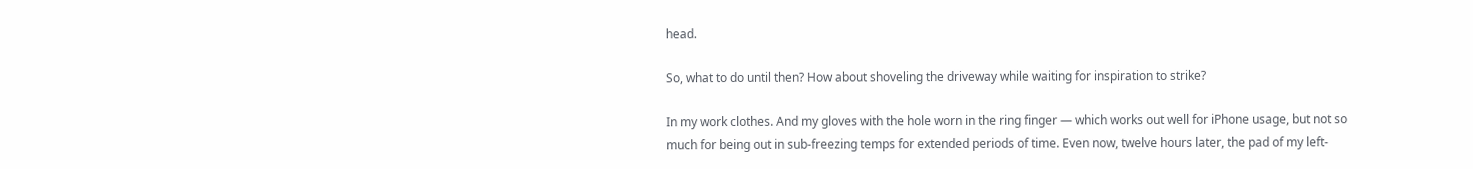head.

So, what to do until then? How about shoveling the driveway while waiting for inspiration to strike?

In my work clothes. And my gloves with the hole worn in the ring finger — which works out well for iPhone usage, but not so much for being out in sub-freezing temps for extended periods of time. Even now, twelve hours later, the pad of my left-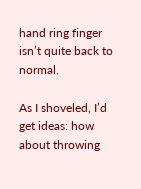hand ring finger isn’t quite back to normal.

As I shoveled, I’d get ideas: how about throwing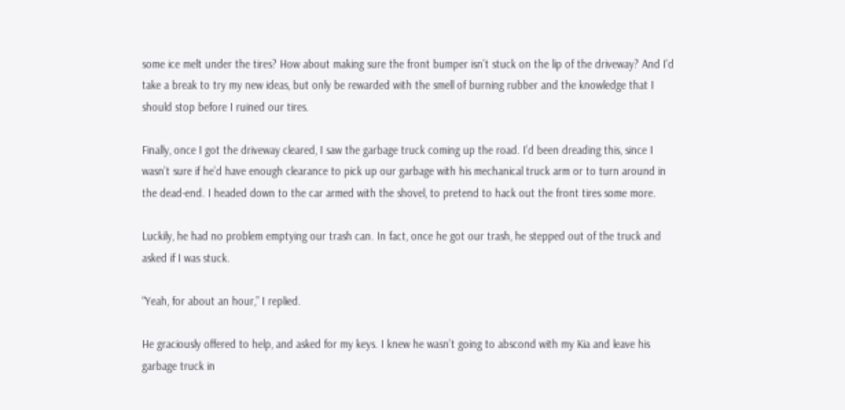some ice melt under the tires? How about making sure the front bumper isn’t stuck on the lip of the driveway? And I’d take a break to try my new ideas, but only be rewarded with the smell of burning rubber and the knowledge that I should stop before I ruined our tires.

Finally, once I got the driveway cleared, I saw the garbage truck coming up the road. I’d been dreading this, since I wasn’t sure if he’d have enough clearance to pick up our garbage with his mechanical truck arm or to turn around in the dead-end. I headed down to the car armed with the shovel, to pretend to hack out the front tires some more.

Luckily, he had no problem emptying our trash can. In fact, once he got our trash, he stepped out of the truck and asked if I was stuck.

“Yeah, for about an hour,” I replied.

He graciously offered to help, and asked for my keys. I knew he wasn’t going to abscond with my Kia and leave his garbage truck in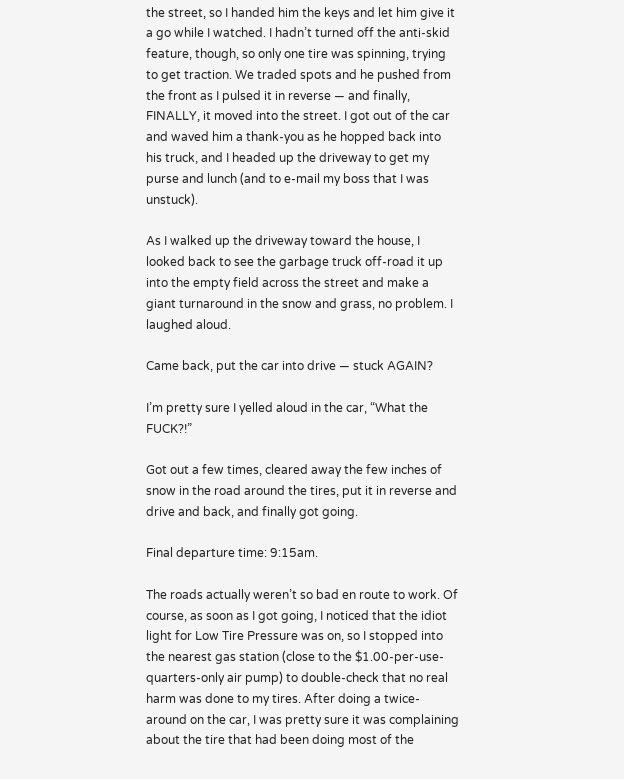the street, so I handed him the keys and let him give it a go while I watched. I hadn’t turned off the anti-skid feature, though, so only one tire was spinning, trying to get traction. We traded spots and he pushed from the front as I pulsed it in reverse — and finally, FINALLY, it moved into the street. I got out of the car and waved him a thank-you as he hopped back into his truck, and I headed up the driveway to get my purse and lunch (and to e-mail my boss that I was unstuck).

As I walked up the driveway toward the house, I looked back to see the garbage truck off-road it up into the empty field across the street and make a giant turnaround in the snow and grass, no problem. I laughed aloud.

Came back, put the car into drive — stuck AGAIN?

I’m pretty sure I yelled aloud in the car, “What the FUCK?!”

Got out a few times, cleared away the few inches of snow in the road around the tires, put it in reverse and drive and back, and finally got going.

Final departure time: 9:15am.

The roads actually weren’t so bad en route to work. Of course, as soon as I got going, I noticed that the idiot light for Low Tire Pressure was on, so I stopped into the nearest gas station (close to the $1.00-per-use-quarters-only air pump) to double-check that no real harm was done to my tires. After doing a twice-around on the car, I was pretty sure it was complaining about the tire that had been doing most of the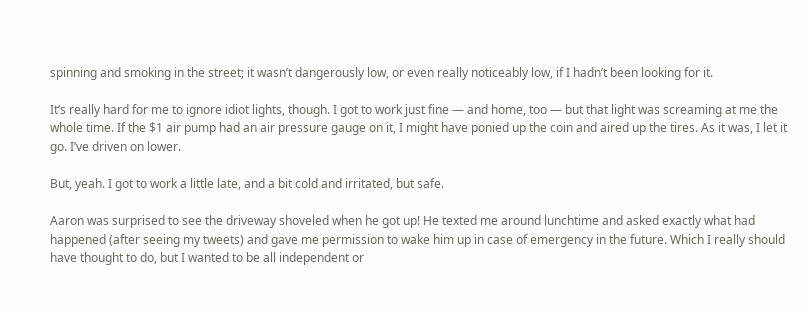spinning and smoking in the street; it wasn’t dangerously low, or even really noticeably low, if I hadn’t been looking for it.

It’s really hard for me to ignore idiot lights, though. I got to work just fine — and home, too — but that light was screaming at me the whole time. If the $1 air pump had an air pressure gauge on it, I might have ponied up the coin and aired up the tires. As it was, I let it go. I’ve driven on lower.

But, yeah. I got to work a little late, and a bit cold and irritated, but safe.

Aaron was surprised to see the driveway shoveled when he got up! He texted me around lunchtime and asked exactly what had happened (after seeing my tweets) and gave me permission to wake him up in case of emergency in the future. Which I really should have thought to do, but I wanted to be all independent or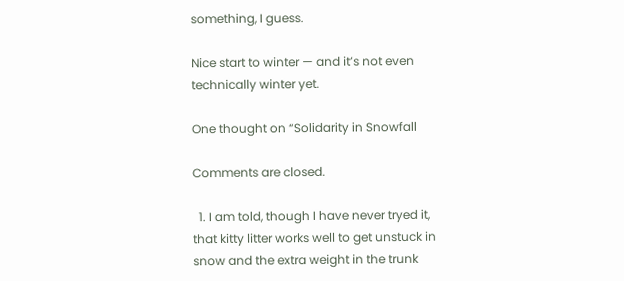something, I guess.

Nice start to winter — and it’s not even technically winter yet.

One thought on “Solidarity in Snowfall

Comments are closed.

  1. I am told, though I have never tryed it, that kitty litter works well to get unstuck in snow and the extra weight in the trunk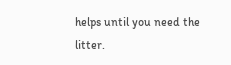helps until you need the litter.